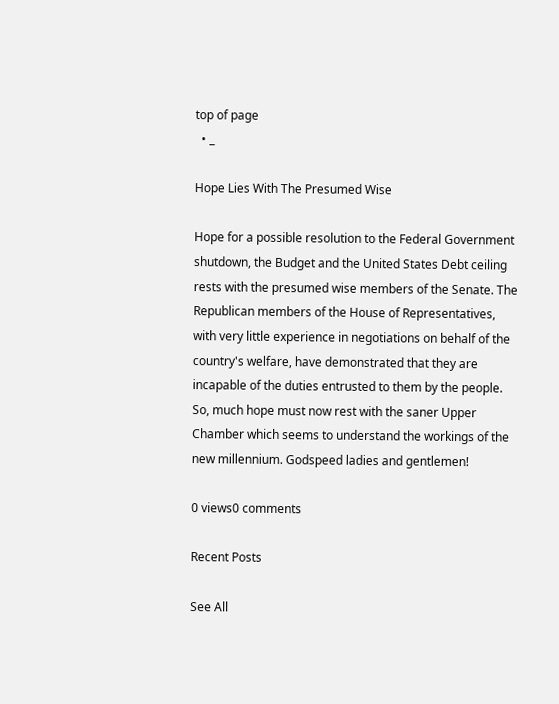top of page
  • _

Hope Lies With The Presumed Wise

Hope for a possible resolution to the Federal Government shutdown, the Budget and the United States Debt ceiling rests with the presumed wise members of the Senate. The Republican members of the House of Representatives, with very little experience in negotiations on behalf of the country's welfare, have demonstrated that they are incapable of the duties entrusted to them by the people. So, much hope must now rest with the saner Upper Chamber which seems to understand the workings of the new millennium. Godspeed ladies and gentlemen!

0 views0 comments

Recent Posts

See All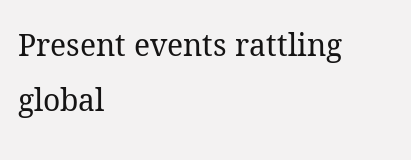Present events rattling global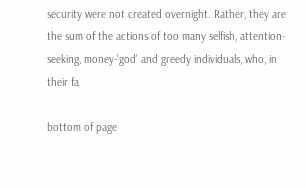security were not created overnight. Rather, they are the sum of the actions of too many selfish, attention-seeking, money-'god' and greedy individuals, who, in their fa

bottom of page